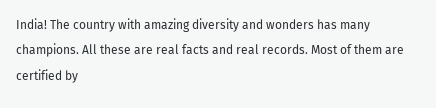India! The country with amazing diversity and wonders has many champions. All these are real facts and real records. Most of them are certified by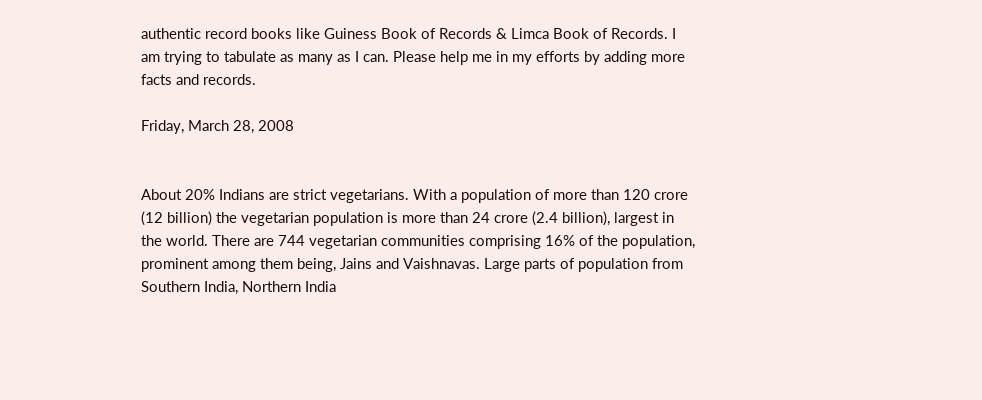authentic record books like Guiness Book of Records & Limca Book of Records. I am trying to tabulate as many as I can. Please help me in my efforts by adding more facts and records.

Friday, March 28, 2008


About 20% Indians are strict vegetarians. With a population of more than 120 crore (12 billion) the vegetarian population is more than 24 crore (2.4 billion), largest in the world. There are 744 vegetarian communities comprising 16% of the population, prominent among them being, Jains and Vaishnavas. Large parts of population from Southern India, Northern India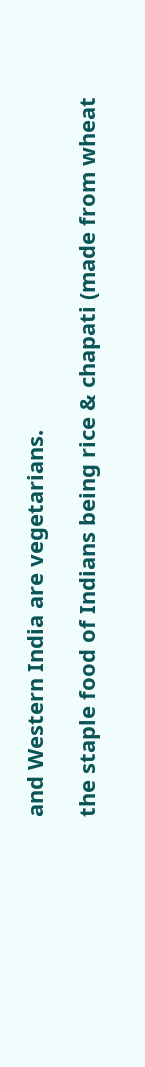and Western India are vegetarians.

the staple food of Indians being rice & chapati (made from wheat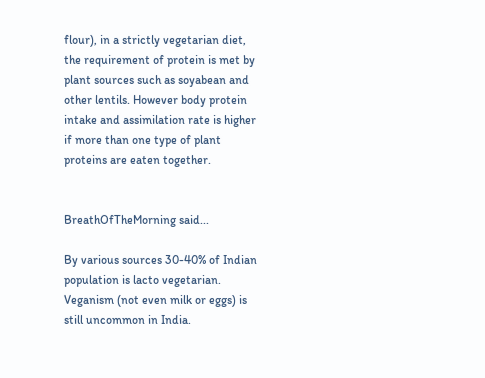flour), in a strictly vegetarian diet, the requirement of protein is met by plant sources such as soyabean and other lentils. However body protein intake and assimilation rate is higher if more than one type of plant proteins are eaten together.


BreathOfTheMorning said...

By various sources 30-40% of Indian population is lacto vegetarian. Veganism (not even milk or eggs) is still uncommon in India.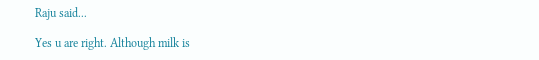Raju said...

Yes u are right. Although milk is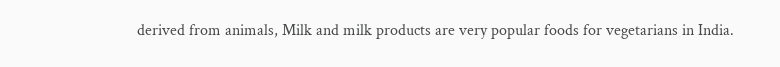derived from animals, Milk and milk products are very popular foods for vegetarians in India.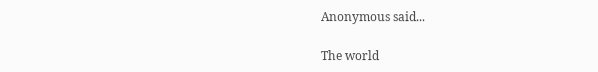Anonymous said...

The world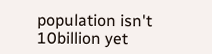population isn't 10billion yet